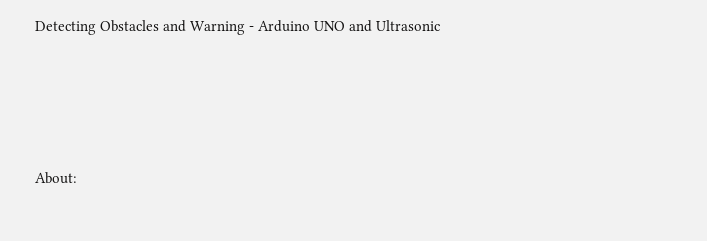Detecting Obstacles and Warning - Arduino UNO and Ultrasonic




About: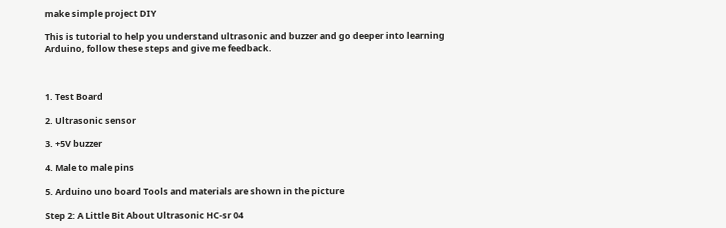make simple project DIY

This is tutorial to help you understand ultrasonic and buzzer and go deeper into learning Arduino, follow these steps and give me feedback.



1. Test Board

2. Ultrasonic sensor

3. +5V buzzer

4. Male to male pins

5. Arduino uno board Tools and materials are shown in the picture

Step 2: A Little Bit About Ultrasonic HC-sr 04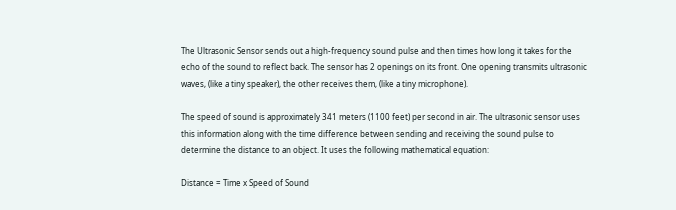The Ultrasonic Sensor sends out a high-frequency sound pulse and then times how long it takes for the echo of the sound to reflect back. The sensor has 2 openings on its front. One opening transmits ultrasonic waves, (like a tiny speaker), the other receives them, (like a tiny microphone).

The speed of sound is approximately 341 meters (1100 feet) per second in air. The ultrasonic sensor uses this information along with the time difference between sending and receiving the sound pulse to determine the distance to an object. It uses the following mathematical equation:

Distance = Time x Speed of Sound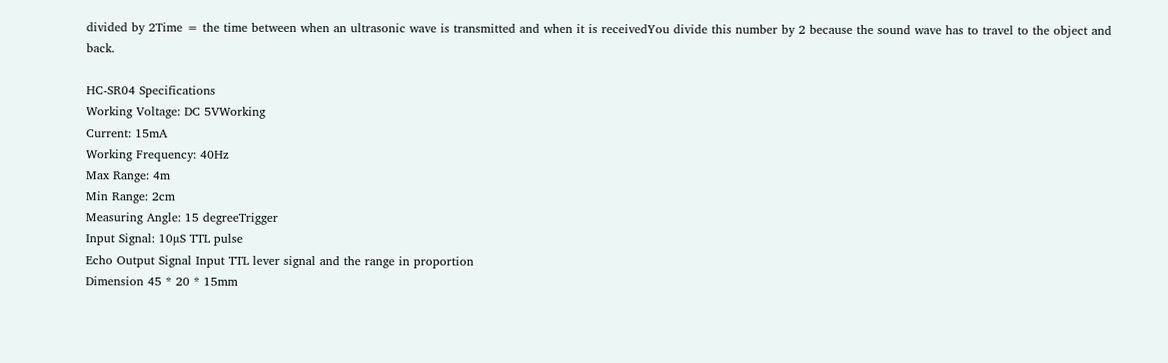divided by 2Time = the time between when an ultrasonic wave is transmitted and when it is receivedYou divide this number by 2 because the sound wave has to travel to the object and back.

HC-SR04 Specifications
Working Voltage: DC 5VWorking
Current: 15mA
Working Frequency: 40Hz
Max Range: 4m
Min Range: 2cm
Measuring Angle: 15 degreeTrigger
Input Signal: 10µS TTL pulse
Echo Output Signal Input TTL lever signal and the range in proportion
Dimension 45 * 20 * 15mm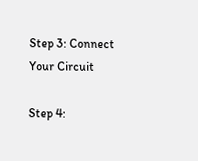Step 3: Connect Your Circuit

Step 4: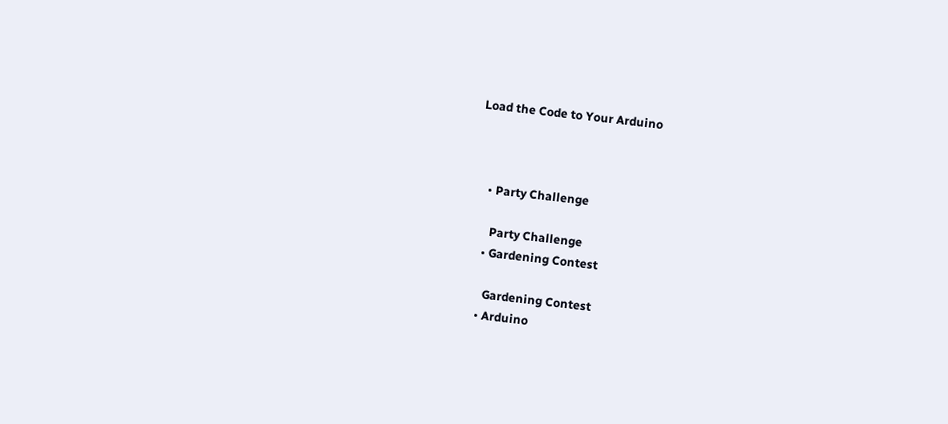Load the Code to Your Arduino



    • Party Challenge

      Party Challenge
    • Gardening Contest

      Gardening Contest
    • Arduino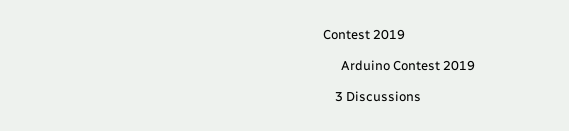Contest 2019

      Arduino Contest 2019

    3 Discussions